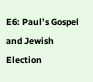E6: Paul’s Gospel and Jewish Election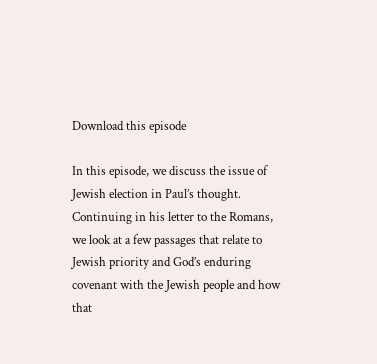Download this episode

In this episode, we discuss the issue of Jewish election in Paul’s thought. Continuing in his letter to the Romans, we look at a few passages that relate to Jewish priority and God’s enduring covenant with the Jewish people and how that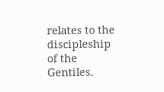relates to the discipleship of the Gentiles.